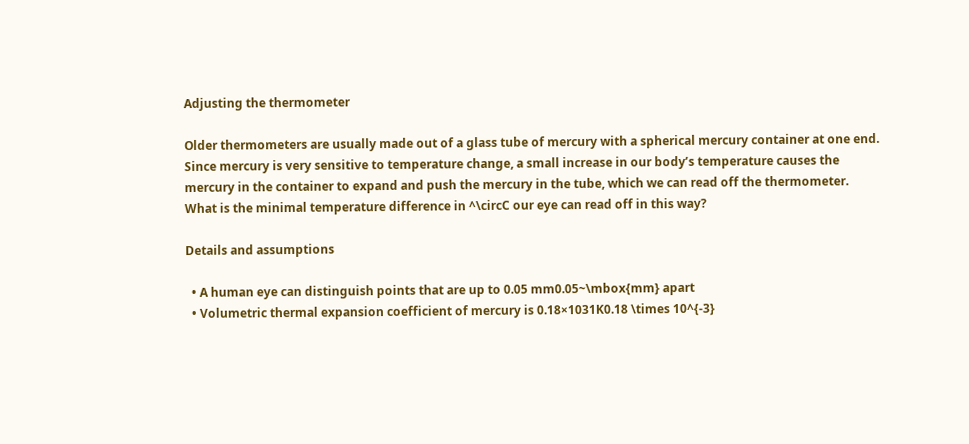Adjusting the thermometer

Older thermometers are usually made out of a glass tube of mercury with a spherical mercury container at one end. Since mercury is very sensitive to temperature change, a small increase in our body’s temperature causes the mercury in the container to expand and push the mercury in the tube, which we can read off the thermometer. What is the minimal temperature difference in ^\circC our eye can read off in this way?

Details and assumptions

  • A human eye can distinguish points that are up to 0.05 mm0.05~\mbox{mm} apart
  • Volumetric thermal expansion coefficient of mercury is 0.18×1031K0.18 \times 10^{-3}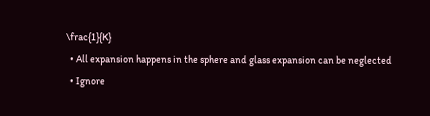\frac{1}{K}
  • All expansion happens in the sphere and glass expansion can be neglected
  • Ignore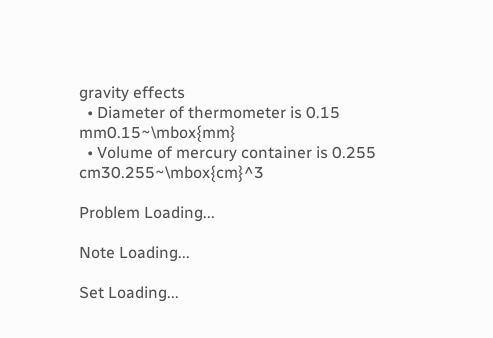gravity effects
  • Diameter of thermometer is 0.15 mm0.15~\mbox{mm}
  • Volume of mercury container is 0.255 cm30.255~\mbox{cm}^3

Problem Loading...

Note Loading...

Set Loading...